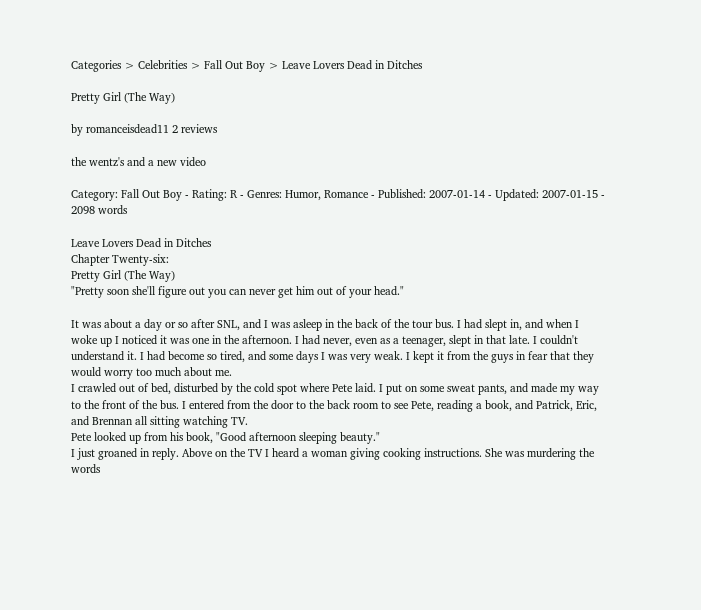Categories > Celebrities > Fall Out Boy > Leave Lovers Dead in Ditches

Pretty Girl (The Way)

by romanceisdead11 2 reviews

the wentz's and a new video

Category: Fall Out Boy - Rating: R - Genres: Humor, Romance - Published: 2007-01-14 - Updated: 2007-01-15 - 2098 words

Leave Lovers Dead in Ditches
Chapter Twenty-six:
Pretty Girl (The Way)
"Pretty soon she'll figure out you can never get him out of your head."

It was about a day or so after SNL, and I was asleep in the back of the tour bus. I had slept in, and when I woke up I noticed it was one in the afternoon. I had never, even as a teenager, slept in that late. I couldn't understand it. I had become so tired, and some days I was very weak. I kept it from the guys in fear that they would worry too much about me.
I crawled out of bed, disturbed by the cold spot where Pete laid. I put on some sweat pants, and made my way to the front of the bus. I entered from the door to the back room to see Pete, reading a book, and Patrick, Eric, and Brennan all sitting watching TV.
Pete looked up from his book, "Good afternoon sleeping beauty."
I just groaned in reply. Above on the TV I heard a woman giving cooking instructions. She was murdering the words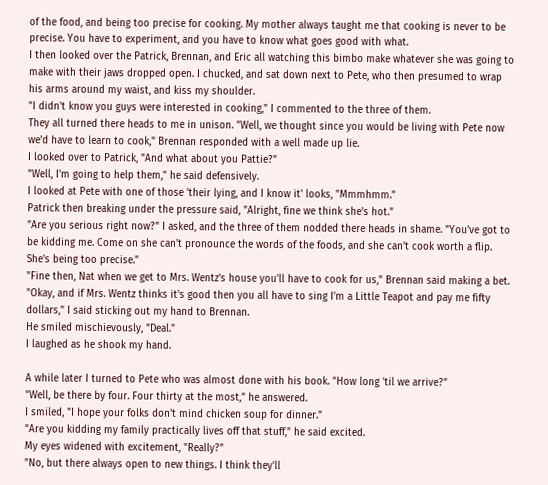of the food, and being too precise for cooking. My mother always taught me that cooking is never to be precise. You have to experiment, and you have to know what goes good with what.
I then looked over the Patrick, Brennan, and Eric all watching this bimbo make whatever she was going to make with their jaws dropped open. I chucked, and sat down next to Pete, who then presumed to wrap his arms around my waist, and kiss my shoulder.
"I didn't know you guys were interested in cooking," I commented to the three of them.
They all turned there heads to me in unison. "Well, we thought since you would be living with Pete now we'd have to learn to cook," Brennan responded with a well made up lie.
I looked over to Patrick, "And what about you Pattie?"
"Well, I'm going to help them," he said defensively.
I looked at Pete with one of those 'their lying, and I know it' looks, "Mmmhmm."
Patrick then breaking under the pressure said, "Alright, fine we think she's hot."
"Are you serious right now?" I asked, and the three of them nodded there heads in shame. "You've got to be kidding me. Come on she can't pronounce the words of the foods, and she can't cook worth a flip. She's being too precise."
"Fine then, Nat when we get to Mrs. Wentz's house you'll have to cook for us," Brennan said making a bet.
"Okay, and if Mrs. Wentz thinks it's good then you all have to sing I'm a Little Teapot and pay me fifty dollars," I said sticking out my hand to Brennan.
He smiled mischievously, "Deal."
I laughed as he shook my hand.

A while later I turned to Pete who was almost done with his book. "How long 'til we arrive?"
"Well, be there by four. Four thirty at the most," he answered.
I smiled, "I hope your folks don't mind chicken soup for dinner."
"Are you kidding my family practically lives off that stuff," he said excited.
My eyes widened with excitement, "Really?"
"No, but there always open to new things. I think they'll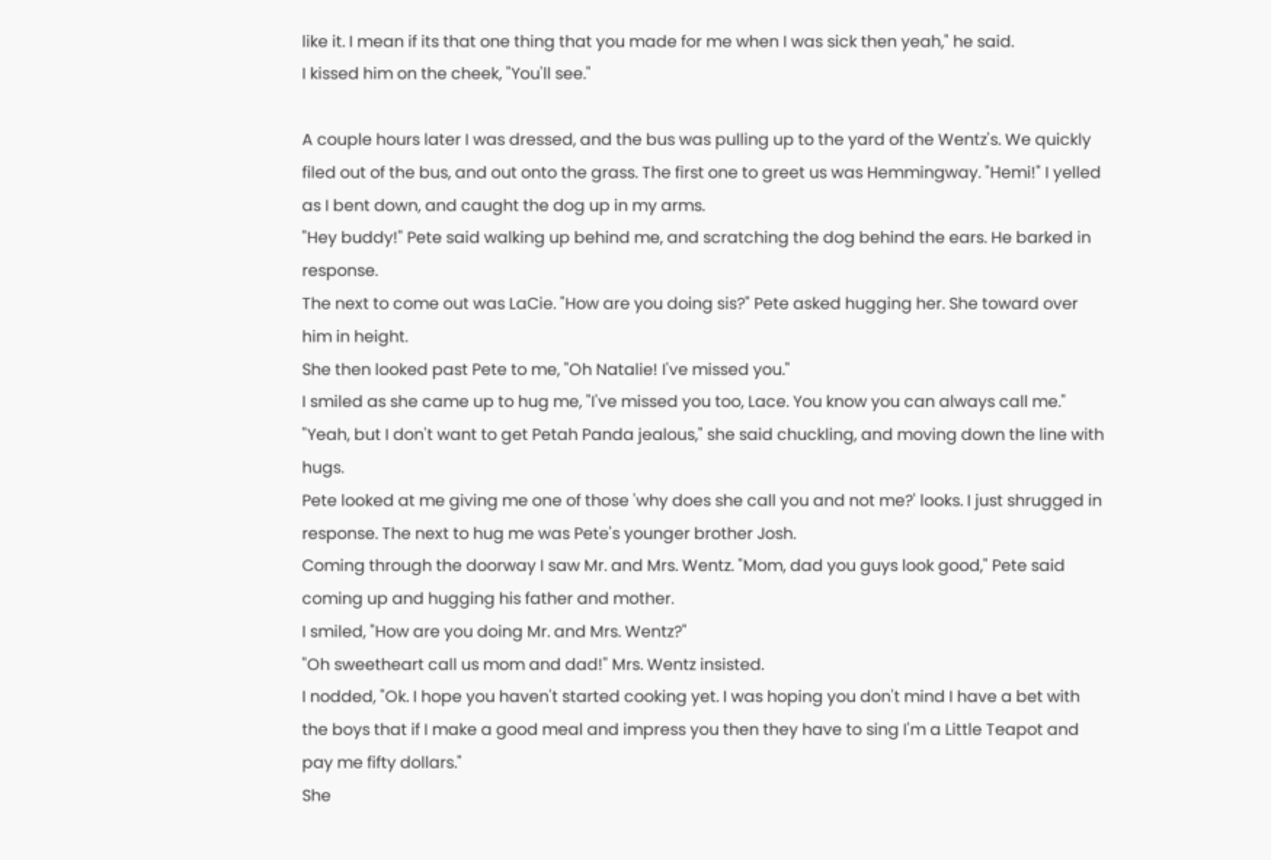like it. I mean if its that one thing that you made for me when I was sick then yeah," he said.
I kissed him on the cheek, "You'll see."

A couple hours later I was dressed, and the bus was pulling up to the yard of the Wentz's. We quickly filed out of the bus, and out onto the grass. The first one to greet us was Hemmingway. "Hemi!" I yelled as I bent down, and caught the dog up in my arms.
"Hey buddy!" Pete said walking up behind me, and scratching the dog behind the ears. He barked in response.
The next to come out was LaCie. "How are you doing sis?" Pete asked hugging her. She toward over him in height.
She then looked past Pete to me, "Oh Natalie! I've missed you."
I smiled as she came up to hug me, "I've missed you too, Lace. You know you can always call me."
"Yeah, but I don't want to get Petah Panda jealous," she said chuckling, and moving down the line with hugs.
Pete looked at me giving me one of those 'why does she call you and not me?' looks. I just shrugged in response. The next to hug me was Pete's younger brother Josh.
Coming through the doorway I saw Mr. and Mrs. Wentz. "Mom, dad you guys look good," Pete said coming up and hugging his father and mother.
I smiled, "How are you doing Mr. and Mrs. Wentz?"
"Oh sweetheart call us mom and dad!" Mrs. Wentz insisted.
I nodded, "Ok. I hope you haven't started cooking yet. I was hoping you don't mind I have a bet with the boys that if I make a good meal and impress you then they have to sing I'm a Little Teapot and pay me fifty dollars."
She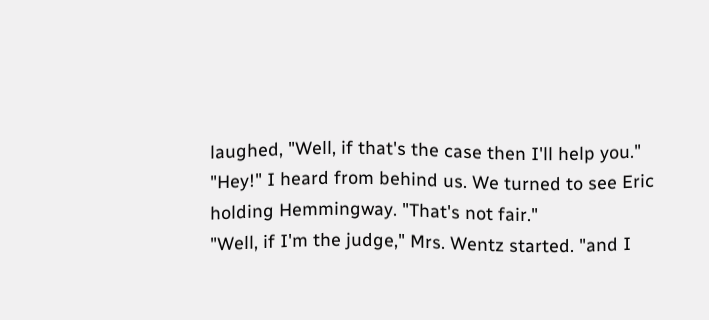laughed, "Well, if that's the case then I'll help you."
"Hey!" I heard from behind us. We turned to see Eric holding Hemmingway. "That's not fair."
"Well, if I'm the judge," Mrs. Wentz started. "and I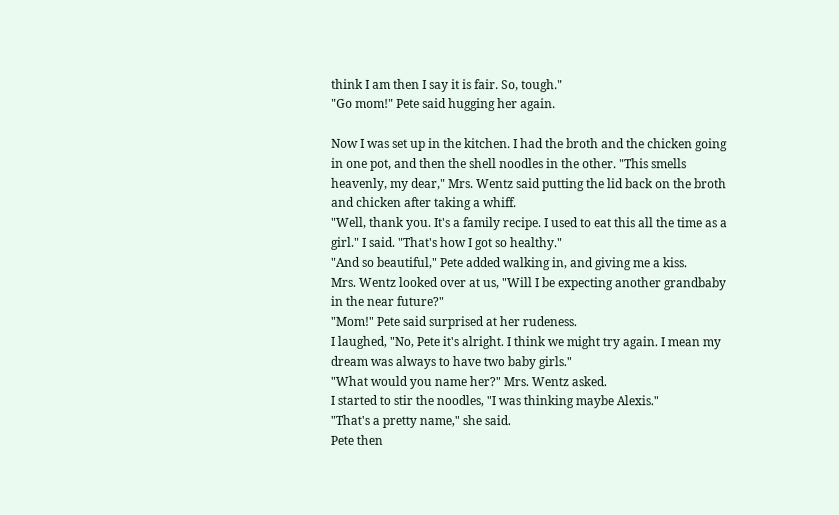think I am then I say it is fair. So, tough."
"Go mom!" Pete said hugging her again.

Now I was set up in the kitchen. I had the broth and the chicken going in one pot, and then the shell noodles in the other. "This smells heavenly, my dear," Mrs. Wentz said putting the lid back on the broth and chicken after taking a whiff.
"Well, thank you. It's a family recipe. I used to eat this all the time as a girl." I said. "That's how I got so healthy."
"And so beautiful," Pete added walking in, and giving me a kiss.
Mrs. Wentz looked over at us, "Will I be expecting another grandbaby in the near future?"
"Mom!" Pete said surprised at her rudeness.
I laughed, "No, Pete it's alright. I think we might try again. I mean my dream was always to have two baby girls."
"What would you name her?" Mrs. Wentz asked.
I started to stir the noodles, "I was thinking maybe Alexis."
"That's a pretty name," she said.
Pete then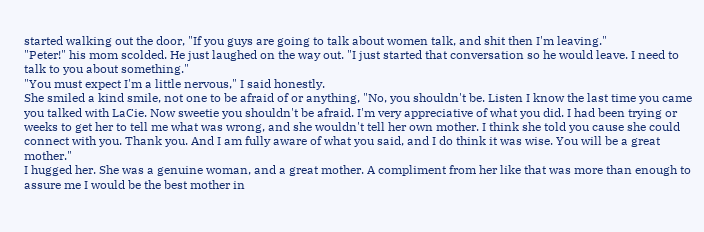started walking out the door, "If you guys are going to talk about women talk, and shit then I'm leaving."
"Peter!" his mom scolded. He just laughed on the way out. "I just started that conversation so he would leave. I need to talk to you about something."
"You must expect I'm a little nervous," I said honestly.
She smiled a kind smile, not one to be afraid of or anything, "No, you shouldn't be. Listen I know the last time you came you talked with LaCie. Now sweetie you shouldn't be afraid. I'm very appreciative of what you did. I had been trying or weeks to get her to tell me what was wrong, and she wouldn't tell her own mother. I think she told you cause she could connect with you. Thank you. And I am fully aware of what you said, and I do think it was wise. You will be a great mother."
I hugged her. She was a genuine woman, and a great mother. A compliment from her like that was more than enough to assure me I would be the best mother in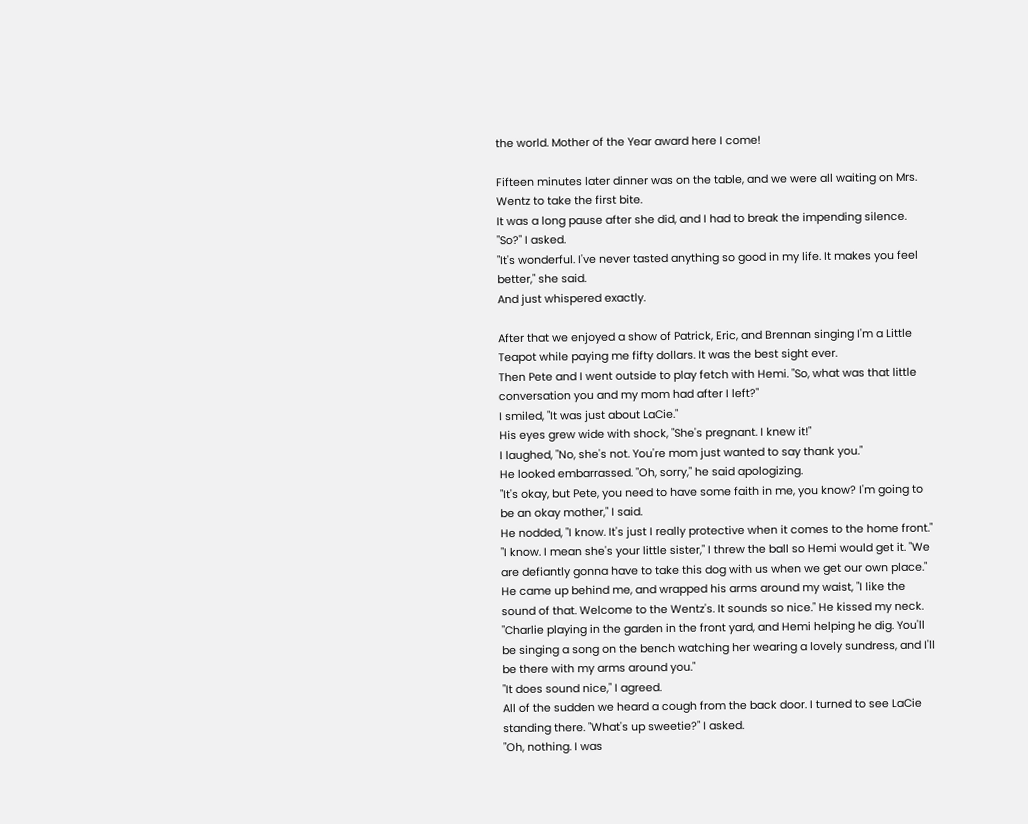the world. Mother of the Year award here I come!

Fifteen minutes later dinner was on the table, and we were all waiting on Mrs. Wentz to take the first bite.
It was a long pause after she did, and I had to break the impending silence. "So?" I asked.
"It's wonderful. I've never tasted anything so good in my life. It makes you feel better," she said.
And just whispered exactly.

After that we enjoyed a show of Patrick, Eric, and Brennan singing I'm a Little Teapot while paying me fifty dollars. It was the best sight ever.
Then Pete and I went outside to play fetch with Hemi. "So, what was that little conversation you and my mom had after I left?"
I smiled, "It was just about LaCie."
His eyes grew wide with shock, "She's pregnant. I knew it!"
I laughed, "No, she's not. You're mom just wanted to say thank you."
He looked embarrassed. "Oh, sorry," he said apologizing.
"It's okay, but Pete, you need to have some faith in me, you know? I'm going to be an okay mother," I said.
He nodded, "I know. It's just I really protective when it comes to the home front."
"I know. I mean she's your little sister," I threw the ball so Hemi would get it. "We are defiantly gonna have to take this dog with us when we get our own place."
He came up behind me, and wrapped his arms around my waist, "I like the sound of that. Welcome to the Wentz's. It sounds so nice." He kissed my neck. "Charlie playing in the garden in the front yard, and Hemi helping he dig. You'll be singing a song on the bench watching her wearing a lovely sundress, and I'll be there with my arms around you."
"It does sound nice," I agreed.
All of the sudden we heard a cough from the back door. I turned to see LaCie standing there. "What's up sweetie?" I asked.
"Oh, nothing. I was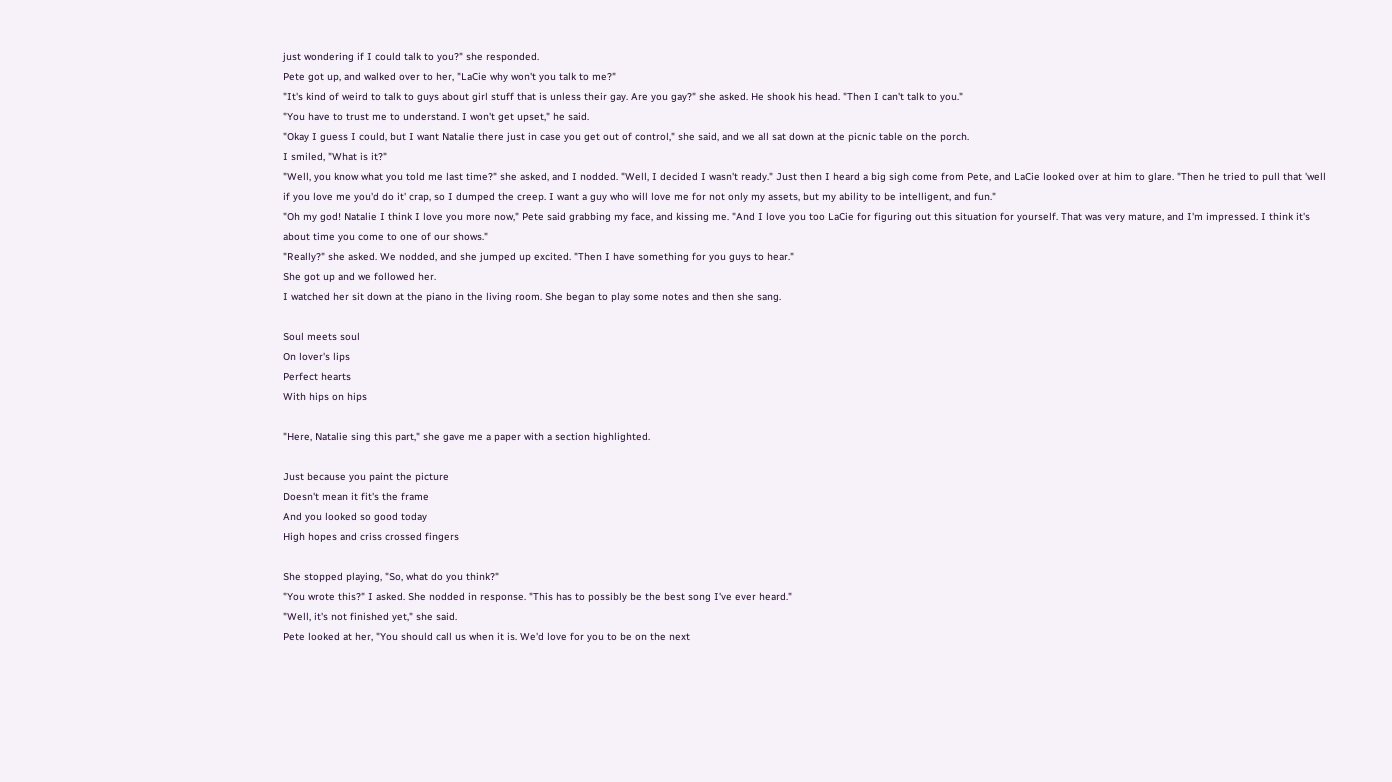just wondering if I could talk to you?" she responded.
Pete got up, and walked over to her, "LaCie why won't you talk to me?"
"It's kind of weird to talk to guys about girl stuff that is unless their gay. Are you gay?" she asked. He shook his head. "Then I can't talk to you."
"You have to trust me to understand. I won't get upset," he said.
"Okay I guess I could, but I want Natalie there just in case you get out of control," she said, and we all sat down at the picnic table on the porch.
I smiled, "What is it?"
"Well, you know what you told me last time?" she asked, and I nodded. "Well, I decided I wasn't ready." Just then I heard a big sigh come from Pete, and LaCie looked over at him to glare. "Then he tried to pull that 'well if you love me you'd do it' crap, so I dumped the creep. I want a guy who will love me for not only my assets, but my ability to be intelligent, and fun."
"Oh my god! Natalie I think I love you more now," Pete said grabbing my face, and kissing me. "And I love you too LaCie for figuring out this situation for yourself. That was very mature, and I'm impressed. I think it's about time you come to one of our shows."
"Really?" she asked. We nodded, and she jumped up excited. "Then I have something for you guys to hear."
She got up and we followed her.
I watched her sit down at the piano in the living room. She began to play some notes and then she sang.

Soul meets soul
On lover's lips
Perfect hearts
With hips on hips

"Here, Natalie sing this part," she gave me a paper with a section highlighted.

Just because you paint the picture
Doesn't mean it fit's the frame
And you looked so good today
High hopes and criss crossed fingers

She stopped playing, "So, what do you think?"
"You wrote this?" I asked. She nodded in response. "This has to possibly be the best song I've ever heard."
"Well, it's not finished yet," she said.
Pete looked at her, "You should call us when it is. We'd love for you to be on the next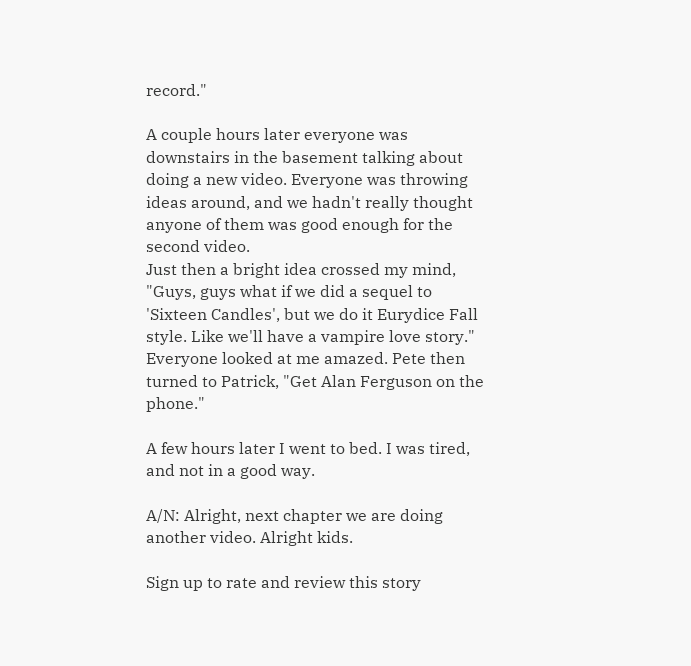record."

A couple hours later everyone was downstairs in the basement talking about doing a new video. Everyone was throwing ideas around, and we hadn't really thought anyone of them was good enough for the second video.
Just then a bright idea crossed my mind, "Guys, guys what if we did a sequel to 'Sixteen Candles', but we do it Eurydice Fall style. Like we'll have a vampire love story."
Everyone looked at me amazed. Pete then turned to Patrick, "Get Alan Ferguson on the phone."

A few hours later I went to bed. I was tired, and not in a good way.

A/N: Alright, next chapter we are doing another video. Alright kids.

Sign up to rate and review this story